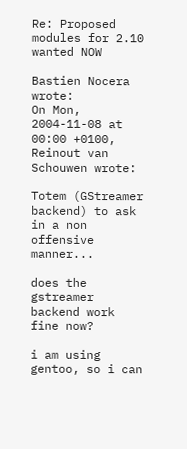Re: Proposed modules for 2.10 wanted NOW

Bastien Nocera wrote:
On Mon, 2004-11-08 at 00:00 +0100, Reinout van Schouwen wrote:

Totem (GStreamer backend) to ask in a non offensive manner...

does the gstreamer backend work fine now?

i am using gentoo, so i can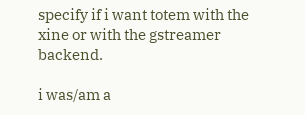specify if i want totem with the xine or with the gstreamer backend.

i was/am a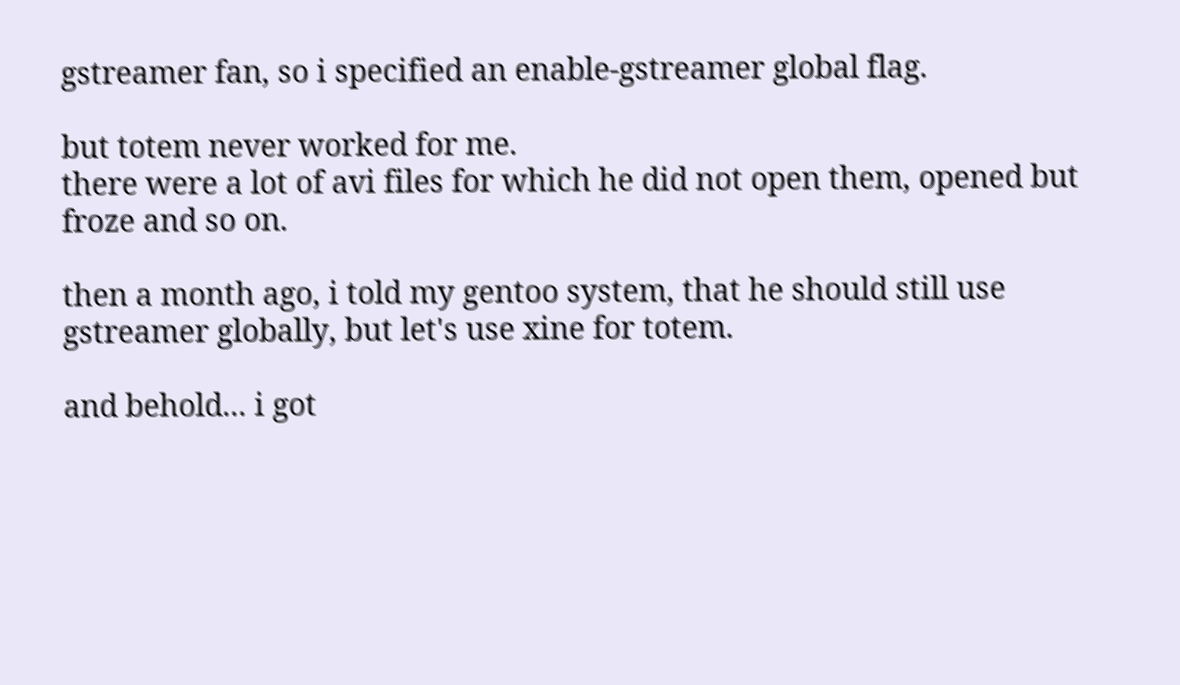gstreamer fan, so i specified an enable-gstreamer global flag.

but totem never worked for me.
there were a lot of avi files for which he did not open them, opened but froze and so on.

then a month ago, i told my gentoo system, that he should still use gstreamer globally, but let's use xine for totem.

and behold... i got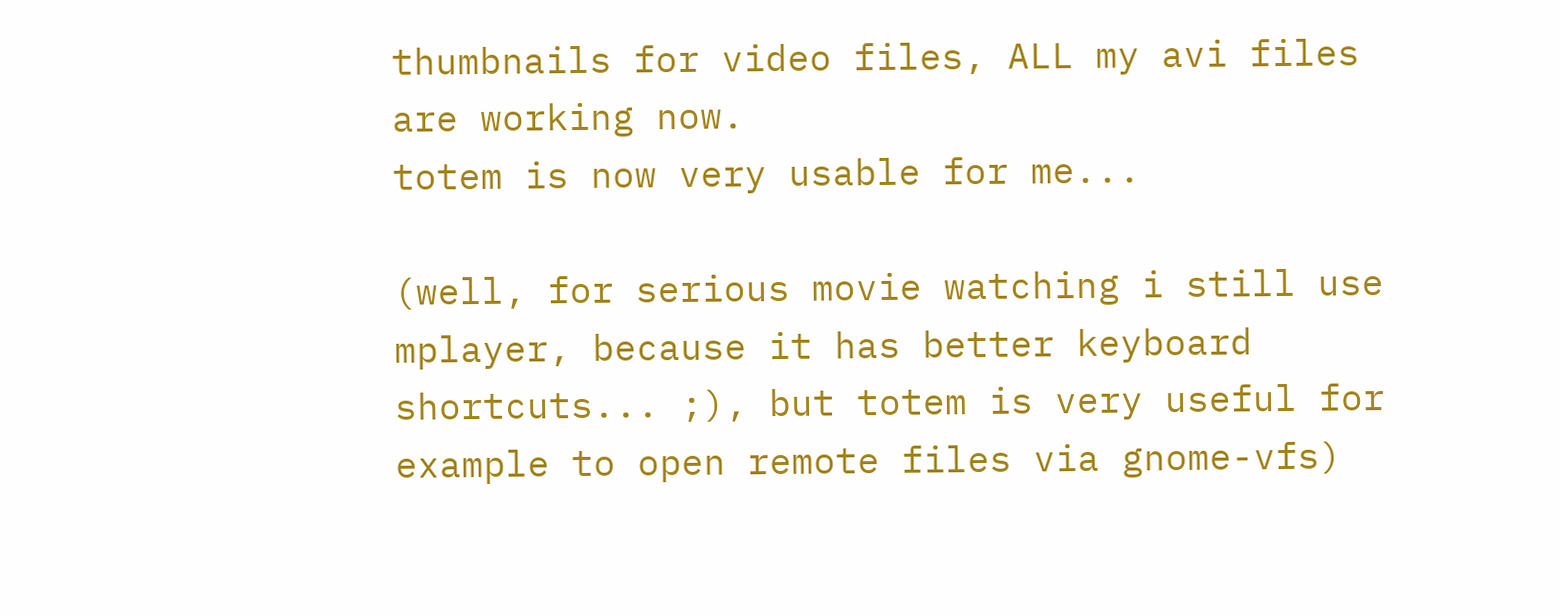thumbnails for video files, ALL my avi files are working now.
totem is now very usable for me...

(well, for serious movie watching i still use mplayer, because it has better keyboard shortcuts... ;), but totem is very useful for example to open remote files via gnome-vfs)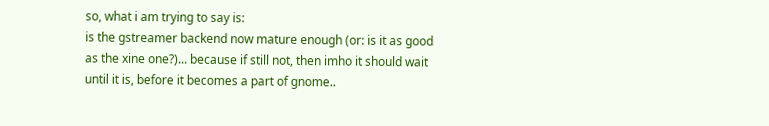so, what i am trying to say is:
is the gstreamer backend now mature enough (or: is it as good as the xine one?)... because if still not, then imho it should wait until it is, before it becomes a part of gnome..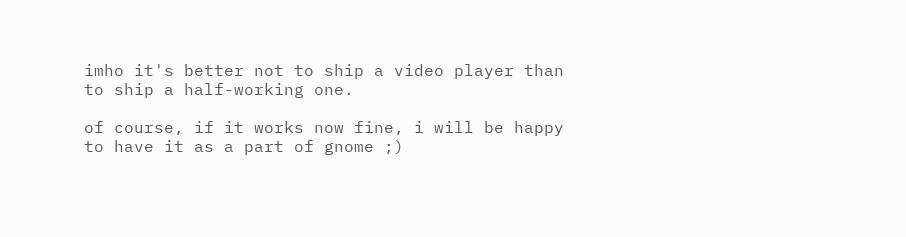imho it's better not to ship a video player than to ship a half-working one.

of course, if it works now fine, i will be happy to have it as a part of gnome ;)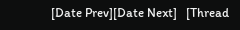[Date Prev][Date Next]   [Thread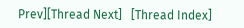Prev][Thread Next]   [Thread Index]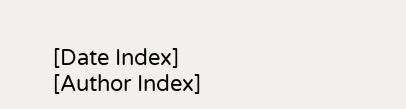[Date Index] [Author Index]